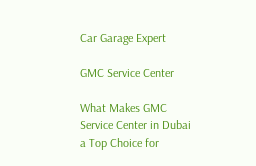Car Garage Expert

GMC Service Center

What Makes GMC Service Center in Dubai a Top Choice for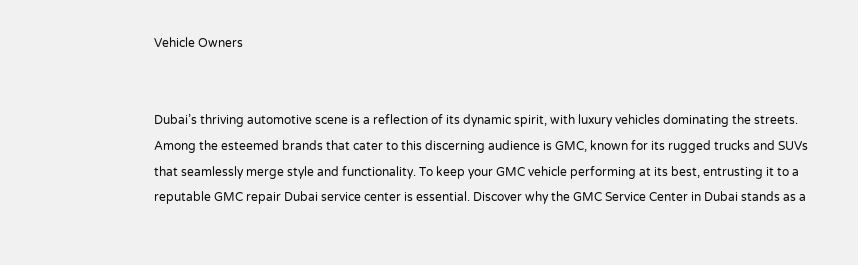Vehicle Owners


Dubai’s thriving automotive scene is a reflection of its dynamic spirit, with luxury vehicles dominating the streets. Among the esteemed brands that cater to this discerning audience is GMC, known for its rugged trucks and SUVs that seamlessly merge style and functionality. To keep your GMC vehicle performing at its best, entrusting it to a reputable GMC repair Dubai service center is essential. Discover why the GMC Service Center in Dubai stands as a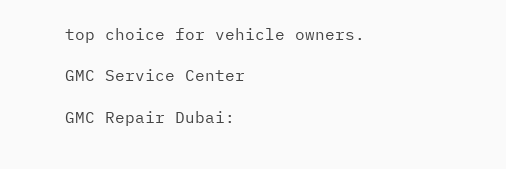top choice for vehicle owners.

GMC Service Center

GMC Repair Dubai: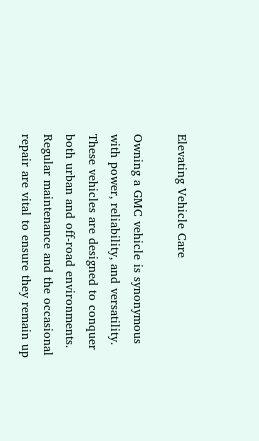Elevating Vehicle Care

Owning a GMC vehicle is synonymous with power, reliability, and versatility. These vehicles are designed to conquer both urban and off-road environments. Regular maintenance and the occasional repair are vital to ensure they remain up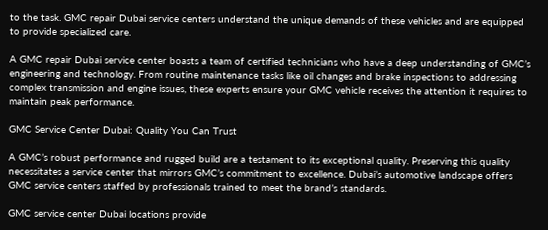to the task. GMC repair Dubai service centers understand the unique demands of these vehicles and are equipped to provide specialized care.

A GMC repair Dubai service center boasts a team of certified technicians who have a deep understanding of GMC’s engineering and technology. From routine maintenance tasks like oil changes and brake inspections to addressing complex transmission and engine issues, these experts ensure your GMC vehicle receives the attention it requires to maintain peak performance.

GMC Service Center Dubai: Quality You Can Trust

A GMC’s robust performance and rugged build are a testament to its exceptional quality. Preserving this quality necessitates a service center that mirrors GMC’s commitment to excellence. Dubai’s automotive landscape offers GMC service centers staffed by professionals trained to meet the brand’s standards.

GMC service center Dubai locations provide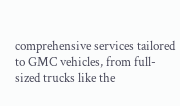comprehensive services tailored to GMC vehicles, from full-sized trucks like the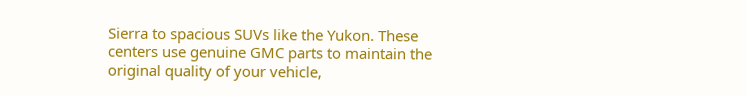Sierra to spacious SUVs like the Yukon. These centers use genuine GMC parts to maintain the original quality of your vehicle,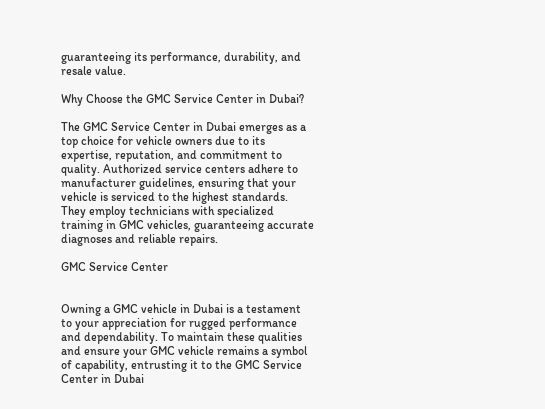guaranteeing its performance, durability, and resale value.

Why Choose the GMC Service Center in Dubai?

The GMC Service Center in Dubai emerges as a top choice for vehicle owners due to its expertise, reputation, and commitment to quality. Authorized service centers adhere to manufacturer guidelines, ensuring that your vehicle is serviced to the highest standards. They employ technicians with specialized training in GMC vehicles, guaranteeing accurate diagnoses and reliable repairs.

GMC Service Center


Owning a GMC vehicle in Dubai is a testament to your appreciation for rugged performance and dependability. To maintain these qualities and ensure your GMC vehicle remains a symbol of capability, entrusting it to the GMC Service Center in Dubai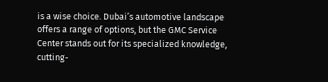is a wise choice. Dubai’s automotive landscape offers a range of options, but the GMC Service Center stands out for its specialized knowledge, cutting-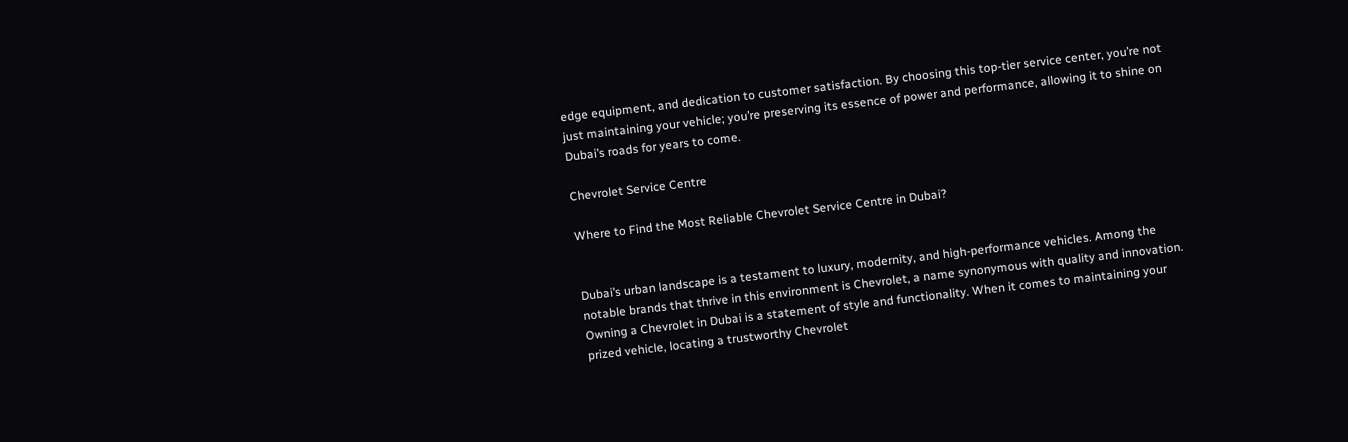edge equipment, and dedication to customer satisfaction. By choosing this top-tier service center, you’re not just maintaining your vehicle; you’re preserving its essence of power and performance, allowing it to shine on Dubai’s roads for years to come.

Chevrolet Service Centre

Where to Find the Most Reliable Chevrolet Service Centre in Dubai?


Dubai’s urban landscape is a testament to luxury, modernity, and high-performance vehicles. Among the notable brands that thrive in this environment is Chevrolet, a name synonymous with quality and innovation. Owning a Chevrolet in Dubai is a statement of style and functionality. When it comes to maintaining your prized vehicle, locating a trustworthy Chevrolet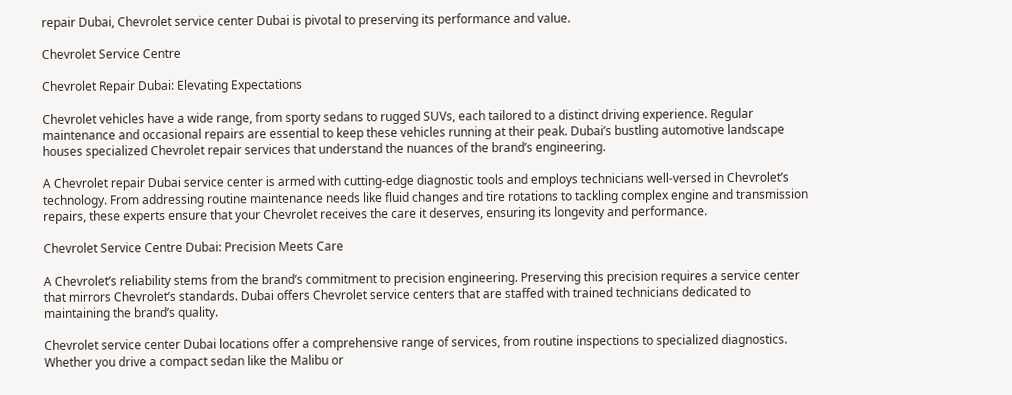repair Dubai, Chevrolet service center Dubai is pivotal to preserving its performance and value.

Chevrolet Service Centre

Chevrolet Repair Dubai: Elevating Expectations

Chevrolet vehicles have a wide range, from sporty sedans to rugged SUVs, each tailored to a distinct driving experience. Regular maintenance and occasional repairs are essential to keep these vehicles running at their peak. Dubai’s bustling automotive landscape houses specialized Chevrolet repair services that understand the nuances of the brand’s engineering.

A Chevrolet repair Dubai service center is armed with cutting-edge diagnostic tools and employs technicians well-versed in Chevrolet’s technology. From addressing routine maintenance needs like fluid changes and tire rotations to tackling complex engine and transmission repairs, these experts ensure that your Chevrolet receives the care it deserves, ensuring its longevity and performance.

Chevrolet Service Centre Dubai: Precision Meets Care

A Chevrolet’s reliability stems from the brand’s commitment to precision engineering. Preserving this precision requires a service center that mirrors Chevrolet’s standards. Dubai offers Chevrolet service centers that are staffed with trained technicians dedicated to maintaining the brand’s quality.

Chevrolet service center Dubai locations offer a comprehensive range of services, from routine inspections to specialized diagnostics. Whether you drive a compact sedan like the Malibu or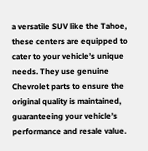a versatile SUV like the Tahoe, these centers are equipped to cater to your vehicle’s unique needs. They use genuine Chevrolet parts to ensure the original quality is maintained, guaranteeing your vehicle’s performance and resale value.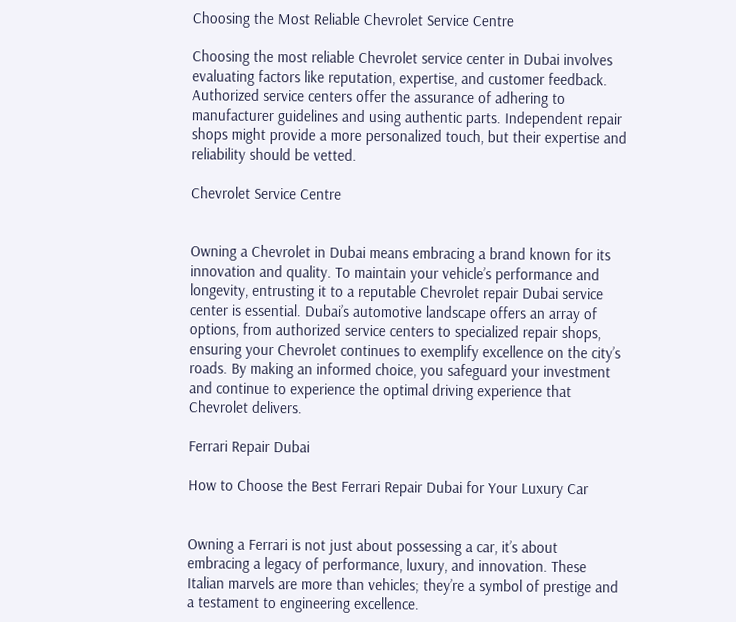Choosing the Most Reliable Chevrolet Service Centre

Choosing the most reliable Chevrolet service center in Dubai involves evaluating factors like reputation, expertise, and customer feedback. Authorized service centers offer the assurance of adhering to manufacturer guidelines and using authentic parts. Independent repair shops might provide a more personalized touch, but their expertise and reliability should be vetted.

Chevrolet Service Centre


Owning a Chevrolet in Dubai means embracing a brand known for its innovation and quality. To maintain your vehicle’s performance and longevity, entrusting it to a reputable Chevrolet repair Dubai service center is essential. Dubai’s automotive landscape offers an array of options, from authorized service centers to specialized repair shops, ensuring your Chevrolet continues to exemplify excellence on the city’s roads. By making an informed choice, you safeguard your investment and continue to experience the optimal driving experience that Chevrolet delivers.

Ferrari Repair Dubai

How to Choose the Best Ferrari Repair Dubai for Your Luxury Car


Owning a Ferrari is not just about possessing a car, it’s about embracing a legacy of performance, luxury, and innovation. These Italian marvels are more than vehicles; they’re a symbol of prestige and a testament to engineering excellence.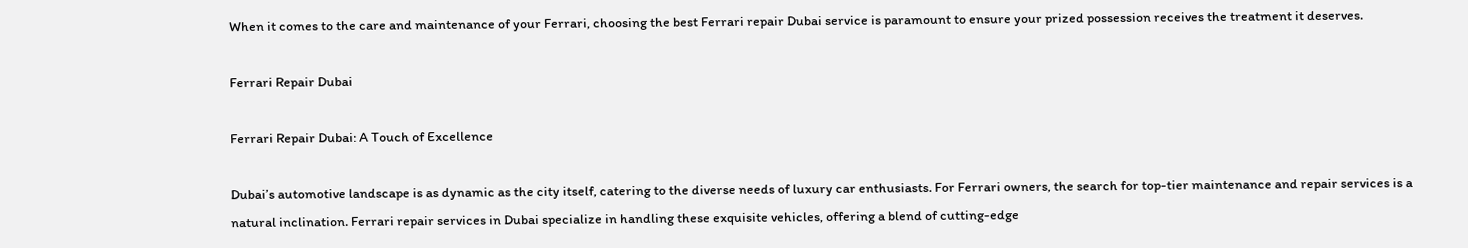When it comes to the care and maintenance of your Ferrari, choosing the best Ferrari repair Dubai service is paramount to ensure your prized possession receives the treatment it deserves.

Ferrari Repair Dubai

Ferrari Repair Dubai: A Touch of Excellence

Dubai’s automotive landscape is as dynamic as the city itself, catering to the diverse needs of luxury car enthusiasts. For Ferrari owners, the search for top-tier maintenance and repair services is a natural inclination. Ferrari repair services in Dubai specialize in handling these exquisite vehicles, offering a blend of cutting-edge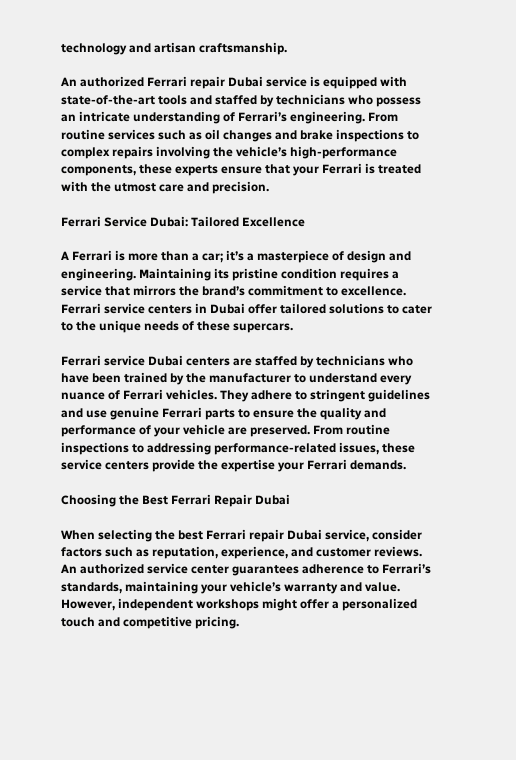technology and artisan craftsmanship.

An authorized Ferrari repair Dubai service is equipped with state-of-the-art tools and staffed by technicians who possess an intricate understanding of Ferrari’s engineering. From routine services such as oil changes and brake inspections to complex repairs involving the vehicle’s high-performance components, these experts ensure that your Ferrari is treated with the utmost care and precision.

Ferrari Service Dubai: Tailored Excellence

A Ferrari is more than a car; it’s a masterpiece of design and engineering. Maintaining its pristine condition requires a service that mirrors the brand’s commitment to excellence. Ferrari service centers in Dubai offer tailored solutions to cater to the unique needs of these supercars.

Ferrari service Dubai centers are staffed by technicians who have been trained by the manufacturer to understand every nuance of Ferrari vehicles. They adhere to stringent guidelines and use genuine Ferrari parts to ensure the quality and performance of your vehicle are preserved. From routine inspections to addressing performance-related issues, these service centers provide the expertise your Ferrari demands.

Choosing the Best Ferrari Repair Dubai

When selecting the best Ferrari repair Dubai service, consider factors such as reputation, experience, and customer reviews. An authorized service center guarantees adherence to Ferrari’s standards, maintaining your vehicle’s warranty and value. However, independent workshops might offer a personalized touch and competitive pricing.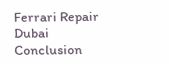Ferrari Repair Dubai Conclusion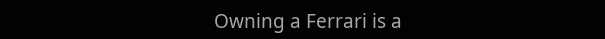Owning a Ferrari is a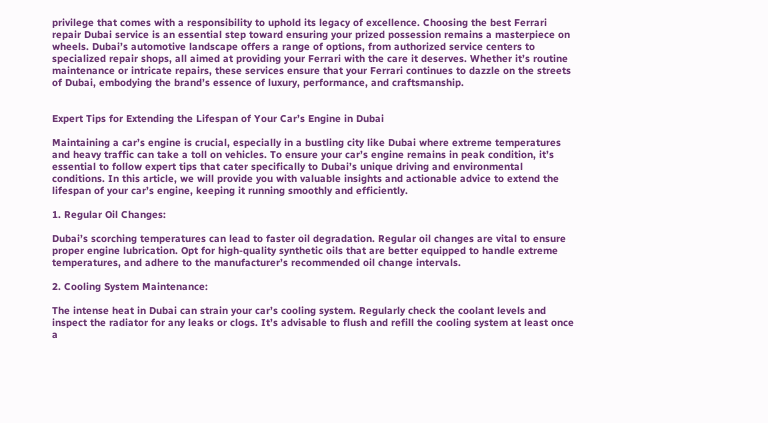privilege that comes with a responsibility to uphold its legacy of excellence. Choosing the best Ferrari repair Dubai service is an essential step toward ensuring your prized possession remains a masterpiece on wheels. Dubai’s automotive landscape offers a range of options, from authorized service centers to specialized repair shops, all aimed at providing your Ferrari with the care it deserves. Whether it’s routine maintenance or intricate repairs, these services ensure that your Ferrari continues to dazzle on the streets of Dubai, embodying the brand’s essence of luxury, performance, and craftsmanship.


Expert Tips for Extending the Lifespan of Your Car’s Engine in Dubai

Maintaining a car’s engine is crucial, especially in a bustling city like Dubai where extreme temperatures and heavy traffic can take a toll on vehicles. To ensure your car’s engine remains in peak condition, it’s essential to follow expert tips that cater specifically to Dubai’s unique driving and environmental conditions. In this article, we will provide you with valuable insights and actionable advice to extend the lifespan of your car’s engine, keeping it running smoothly and efficiently.

1. Regular Oil Changes:

Dubai’s scorching temperatures can lead to faster oil degradation. Regular oil changes are vital to ensure proper engine lubrication. Opt for high-quality synthetic oils that are better equipped to handle extreme temperatures, and adhere to the manufacturer’s recommended oil change intervals.

2. Cooling System Maintenance:

The intense heat in Dubai can strain your car’s cooling system. Regularly check the coolant levels and inspect the radiator for any leaks or clogs. It’s advisable to flush and refill the cooling system at least once a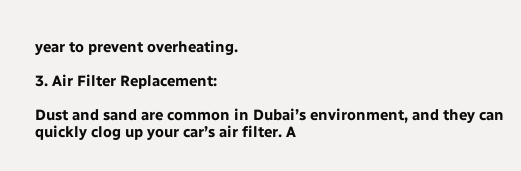year to prevent overheating.

3. Air Filter Replacement:

Dust and sand are common in Dubai’s environment, and they can quickly clog up your car’s air filter. A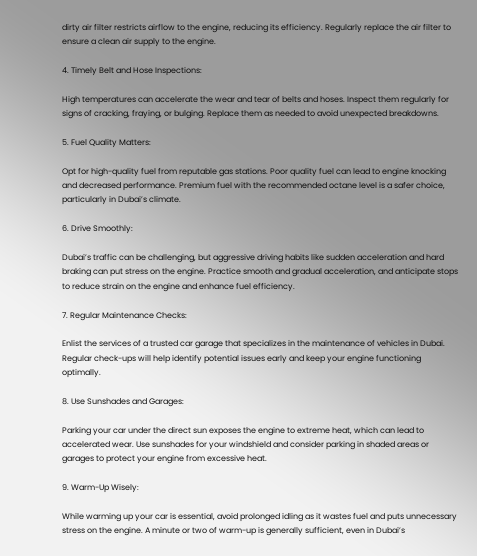dirty air filter restricts airflow to the engine, reducing its efficiency. Regularly replace the air filter to ensure a clean air supply to the engine.

4. Timely Belt and Hose Inspections:

High temperatures can accelerate the wear and tear of belts and hoses. Inspect them regularly for signs of cracking, fraying, or bulging. Replace them as needed to avoid unexpected breakdowns.

5. Fuel Quality Matters:

Opt for high-quality fuel from reputable gas stations. Poor quality fuel can lead to engine knocking and decreased performance. Premium fuel with the recommended octane level is a safer choice, particularly in Dubai’s climate.

6. Drive Smoothly:

Dubai’s traffic can be challenging, but aggressive driving habits like sudden acceleration and hard braking can put stress on the engine. Practice smooth and gradual acceleration, and anticipate stops to reduce strain on the engine and enhance fuel efficiency.

7. Regular Maintenance Checks:

Enlist the services of a trusted car garage that specializes in the maintenance of vehicles in Dubai. Regular check-ups will help identify potential issues early and keep your engine functioning optimally.

8. Use Sunshades and Garages:

Parking your car under the direct sun exposes the engine to extreme heat, which can lead to accelerated wear. Use sunshades for your windshield and consider parking in shaded areas or garages to protect your engine from excessive heat.

9. Warm-Up Wisely:

While warming up your car is essential, avoid prolonged idling as it wastes fuel and puts unnecessary stress on the engine. A minute or two of warm-up is generally sufficient, even in Dubai’s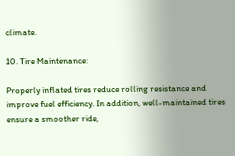climate.

10. Tire Maintenance:

Properly inflated tires reduce rolling resistance and improve fuel efficiency. In addition, well-maintained tires ensure a smoother ride,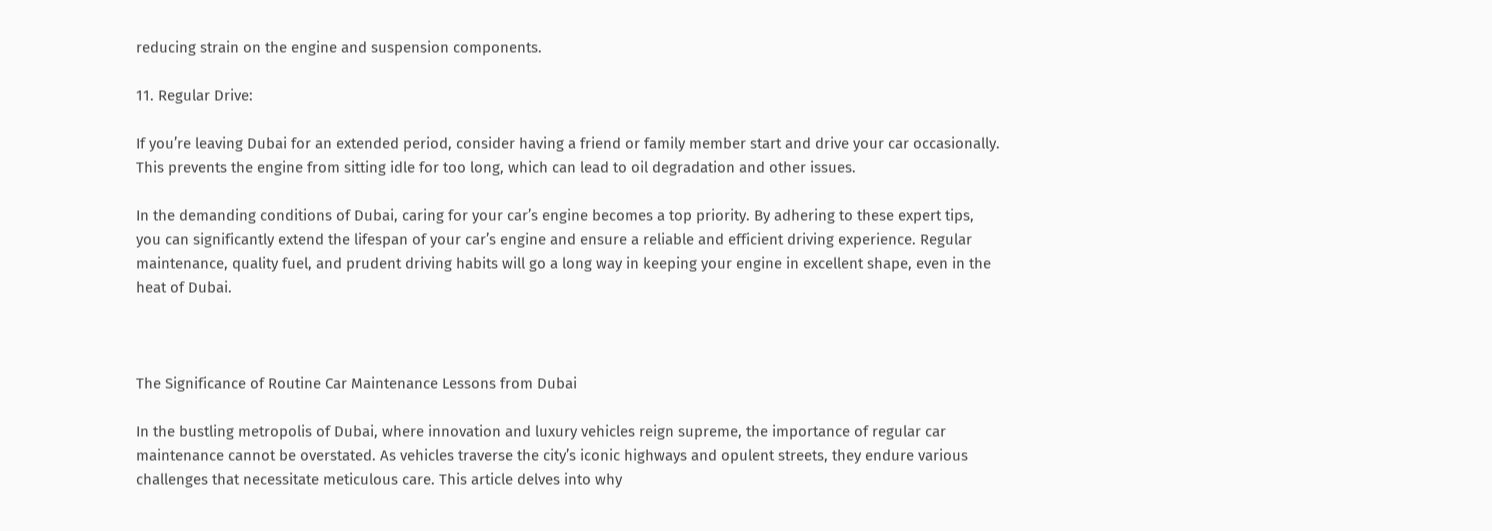reducing strain on the engine and suspension components.

11. Regular Drive:

If you’re leaving Dubai for an extended period, consider having a friend or family member start and drive your car occasionally. This prevents the engine from sitting idle for too long, which can lead to oil degradation and other issues.

In the demanding conditions of Dubai, caring for your car’s engine becomes a top priority. By adhering to these expert tips, you can significantly extend the lifespan of your car’s engine and ensure a reliable and efficient driving experience. Regular maintenance, quality fuel, and prudent driving habits will go a long way in keeping your engine in excellent shape, even in the heat of Dubai.



The Significance of Routine Car Maintenance Lessons from Dubai

In the bustling metropolis of Dubai, where innovation and luxury vehicles reign supreme, the importance of regular car maintenance cannot be overstated. As vehicles traverse the city’s iconic highways and opulent streets, they endure various challenges that necessitate meticulous care. This article delves into why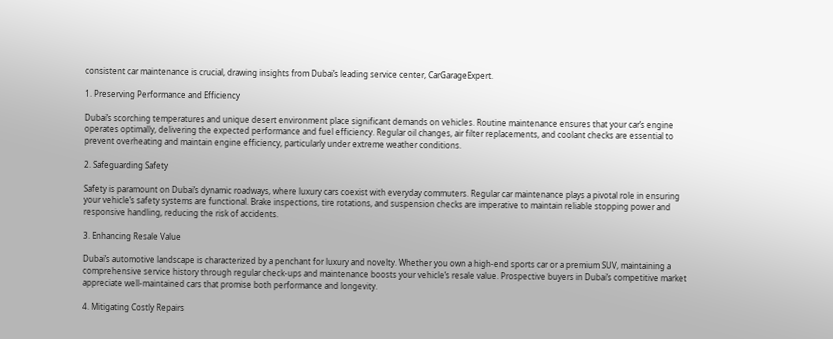consistent car maintenance is crucial, drawing insights from Dubai’s leading service center, CarGarageExpert.

1. Preserving Performance and Efficiency

Dubai’s scorching temperatures and unique desert environment place significant demands on vehicles. Routine maintenance ensures that your car’s engine operates optimally, delivering the expected performance and fuel efficiency. Regular oil changes, air filter replacements, and coolant checks are essential to prevent overheating and maintain engine efficiency, particularly under extreme weather conditions.

2. Safeguarding Safety

Safety is paramount on Dubai’s dynamic roadways, where luxury cars coexist with everyday commuters. Regular car maintenance plays a pivotal role in ensuring your vehicle’s safety systems are functional. Brake inspections, tire rotations, and suspension checks are imperative to maintain reliable stopping power and responsive handling, reducing the risk of accidents.

3. Enhancing Resale Value

Dubai’s automotive landscape is characterized by a penchant for luxury and novelty. Whether you own a high-end sports car or a premium SUV, maintaining a comprehensive service history through regular check-ups and maintenance boosts your vehicle’s resale value. Prospective buyers in Dubai’s competitive market appreciate well-maintained cars that promise both performance and longevity.

4. Mitigating Costly Repairs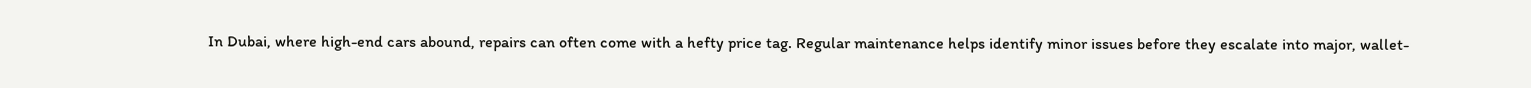In Dubai, where high-end cars abound, repairs can often come with a hefty price tag. Regular maintenance helps identify minor issues before they escalate into major, wallet-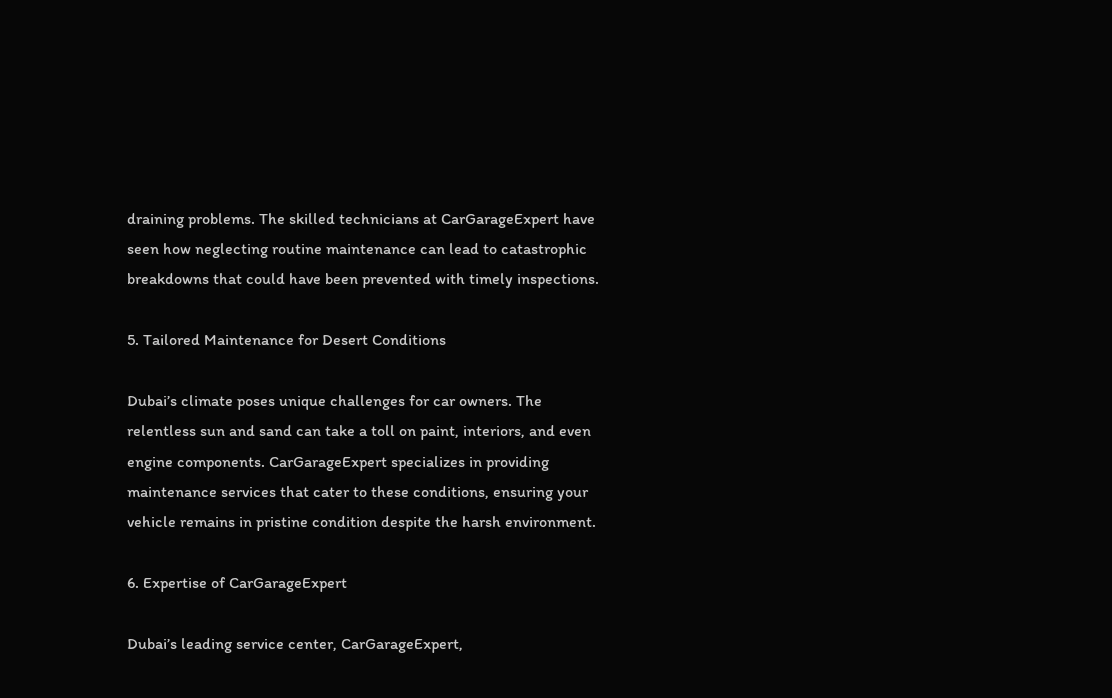draining problems. The skilled technicians at CarGarageExpert have seen how neglecting routine maintenance can lead to catastrophic breakdowns that could have been prevented with timely inspections.

5. Tailored Maintenance for Desert Conditions

Dubai’s climate poses unique challenges for car owners. The relentless sun and sand can take a toll on paint, interiors, and even engine components. CarGarageExpert specializes in providing maintenance services that cater to these conditions, ensuring your vehicle remains in pristine condition despite the harsh environment.

6. Expertise of CarGarageExpert

Dubai’s leading service center, CarGarageExpert,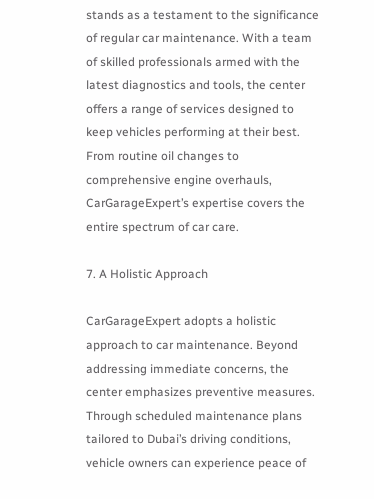stands as a testament to the significance of regular car maintenance. With a team of skilled professionals armed with the latest diagnostics and tools, the center offers a range of services designed to keep vehicles performing at their best. From routine oil changes to comprehensive engine overhauls, CarGarageExpert’s expertise covers the entire spectrum of car care.

7. A Holistic Approach

CarGarageExpert adopts a holistic approach to car maintenance. Beyond addressing immediate concerns, the center emphasizes preventive measures. Through scheduled maintenance plans tailored to Dubai’s driving conditions, vehicle owners can experience peace of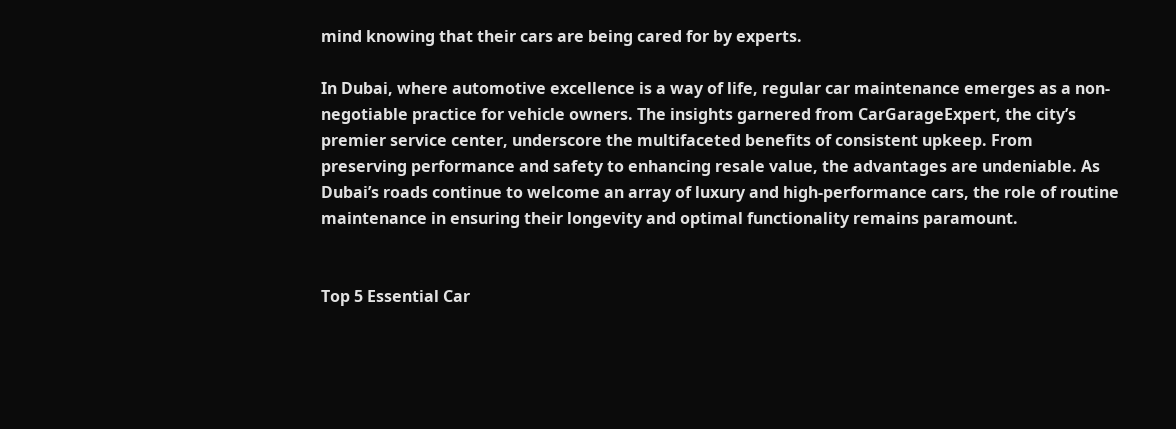mind knowing that their cars are being cared for by experts.

In Dubai, where automotive excellence is a way of life, regular car maintenance emerges as a non-negotiable practice for vehicle owners. The insights garnered from CarGarageExpert, the city’s premier service center, underscore the multifaceted benefits of consistent upkeep. From preserving performance and safety to enhancing resale value, the advantages are undeniable. As Dubai’s roads continue to welcome an array of luxury and high-performance cars, the role of routine maintenance in ensuring their longevity and optimal functionality remains paramount.


Top 5 Essential Car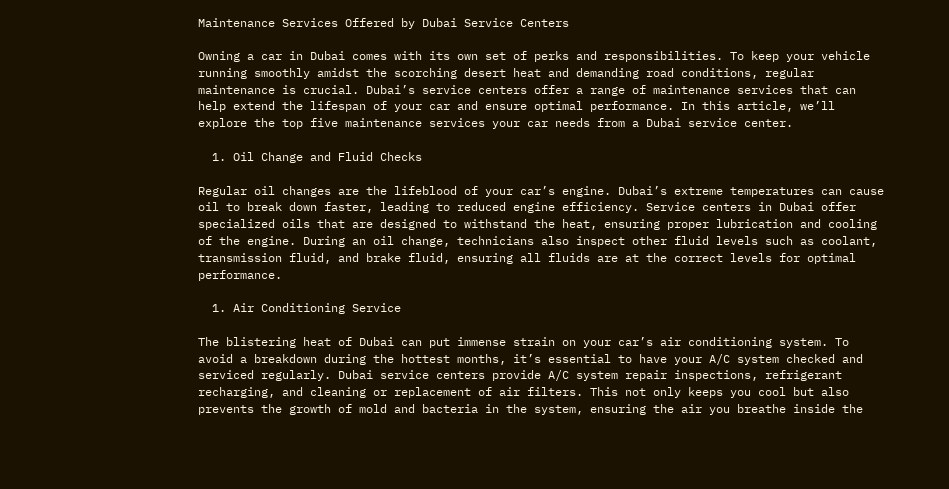Maintenance Services Offered by Dubai Service Centers

Owning a car in Dubai comes with its own set of perks and responsibilities. To keep your vehicle running smoothly amidst the scorching desert heat and demanding road conditions, regular maintenance is crucial. Dubai’s service centers offer a range of maintenance services that can help extend the lifespan of your car and ensure optimal performance. In this article, we’ll explore the top five maintenance services your car needs from a Dubai service center.

  1. Oil Change and Fluid Checks

Regular oil changes are the lifeblood of your car’s engine. Dubai’s extreme temperatures can cause oil to break down faster, leading to reduced engine efficiency. Service centers in Dubai offer specialized oils that are designed to withstand the heat, ensuring proper lubrication and cooling of the engine. During an oil change, technicians also inspect other fluid levels such as coolant, transmission fluid, and brake fluid, ensuring all fluids are at the correct levels for optimal performance.

  1. Air Conditioning Service

The blistering heat of Dubai can put immense strain on your car’s air conditioning system. To avoid a breakdown during the hottest months, it’s essential to have your A/C system checked and serviced regularly. Dubai service centers provide A/C system repair inspections, refrigerant recharging, and cleaning or replacement of air filters. This not only keeps you cool but also prevents the growth of mold and bacteria in the system, ensuring the air you breathe inside the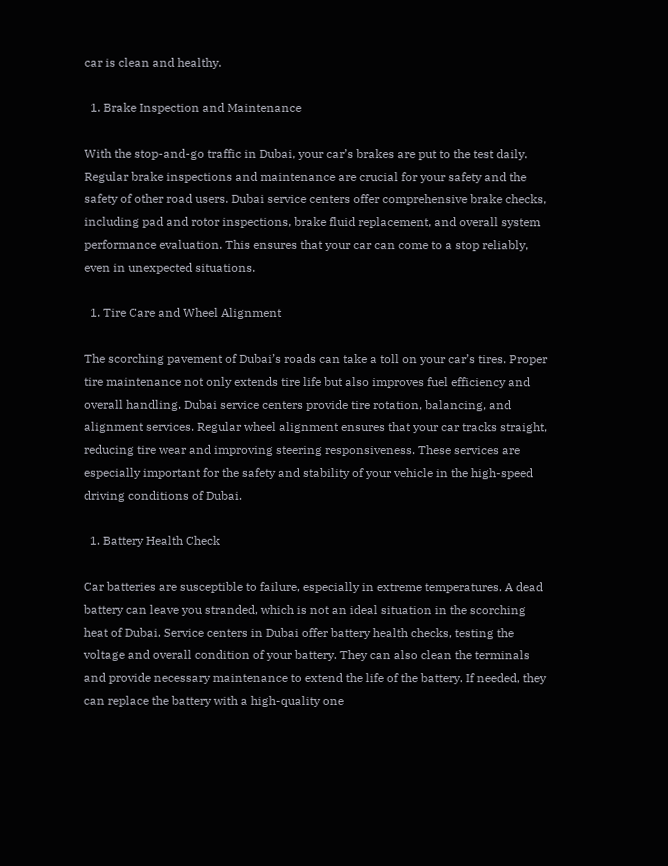car is clean and healthy.

  1. Brake Inspection and Maintenance

With the stop-and-go traffic in Dubai, your car’s brakes are put to the test daily. Regular brake inspections and maintenance are crucial for your safety and the safety of other road users. Dubai service centers offer comprehensive brake checks, including pad and rotor inspections, brake fluid replacement, and overall system performance evaluation. This ensures that your car can come to a stop reliably, even in unexpected situations.

  1. Tire Care and Wheel Alignment

The scorching pavement of Dubai’s roads can take a toll on your car’s tires. Proper tire maintenance not only extends tire life but also improves fuel efficiency and overall handling. Dubai service centers provide tire rotation, balancing, and alignment services. Regular wheel alignment ensures that your car tracks straight, reducing tire wear and improving steering responsiveness. These services are especially important for the safety and stability of your vehicle in the high-speed driving conditions of Dubai.

  1. Battery Health Check

Car batteries are susceptible to failure, especially in extreme temperatures. A dead battery can leave you stranded, which is not an ideal situation in the scorching heat of Dubai. Service centers in Dubai offer battery health checks, testing the voltage and overall condition of your battery. They can also clean the terminals and provide necessary maintenance to extend the life of the battery. If needed, they can replace the battery with a high-quality one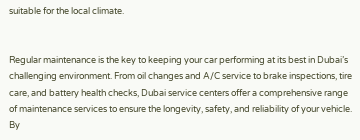suitable for the local climate.


Regular maintenance is the key to keeping your car performing at its best in Dubai’s challenging environment. From oil changes and A/C service to brake inspections, tire care, and battery health checks, Dubai service centers offer a comprehensive range of maintenance services to ensure the longevity, safety, and reliability of your vehicle. By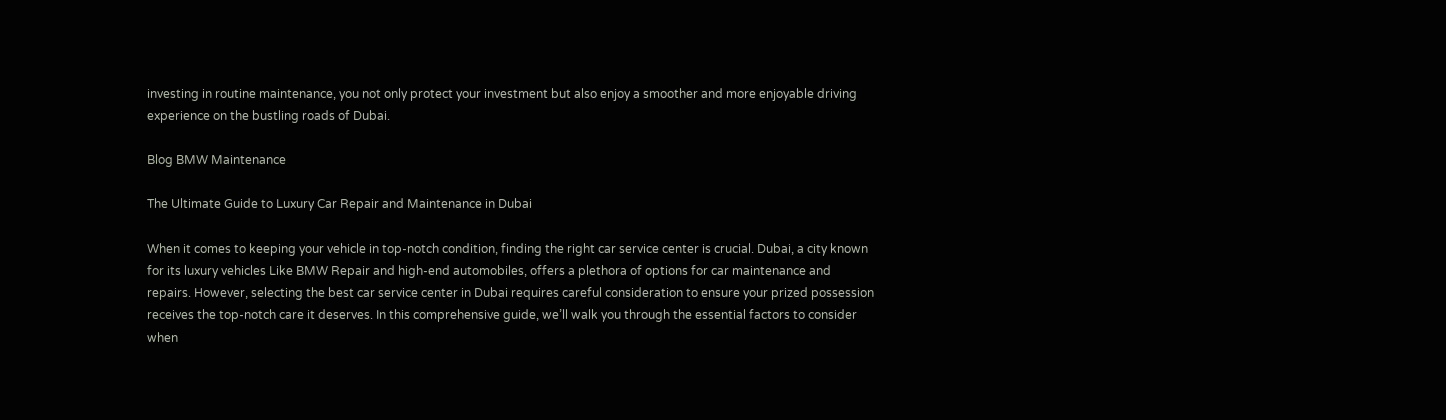investing in routine maintenance, you not only protect your investment but also enjoy a smoother and more enjoyable driving experience on the bustling roads of Dubai.

Blog BMW Maintenance

The Ultimate Guide to Luxury Car Repair and Maintenance in Dubai

When it comes to keeping your vehicle in top-notch condition, finding the right car service center is crucial. Dubai, a city known for its luxury vehicles Like BMW Repair and high-end automobiles, offers a plethora of options for car maintenance and repairs. However, selecting the best car service center in Dubai requires careful consideration to ensure your prized possession receives the top-notch care it deserves. In this comprehensive guide, we’ll walk you through the essential factors to consider when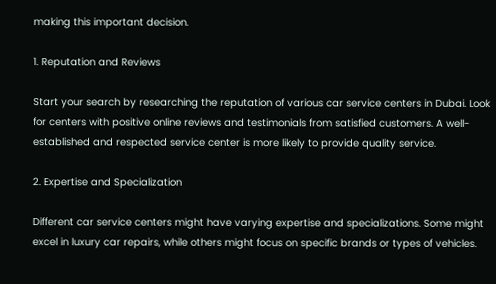making this important decision.

1. Reputation and Reviews

Start your search by researching the reputation of various car service centers in Dubai. Look for centers with positive online reviews and testimonials from satisfied customers. A well-established and respected service center is more likely to provide quality service.

2. Expertise and Specialization

Different car service centers might have varying expertise and specializations. Some might excel in luxury car repairs, while others might focus on specific brands or types of vehicles.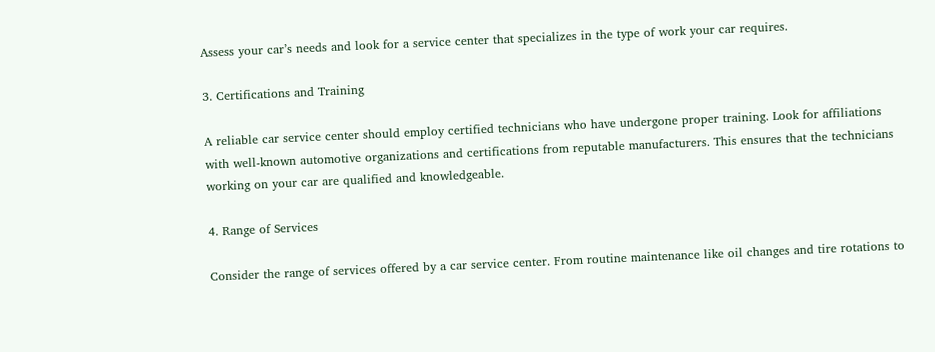Assess your car’s needs and look for a service center that specializes in the type of work your car requires.

3. Certifications and Training

A reliable car service center should employ certified technicians who have undergone proper training. Look for affiliations with well-known automotive organizations and certifications from reputable manufacturers. This ensures that the technicians working on your car are qualified and knowledgeable.

4. Range of Services

Consider the range of services offered by a car service center. From routine maintenance like oil changes and tire rotations to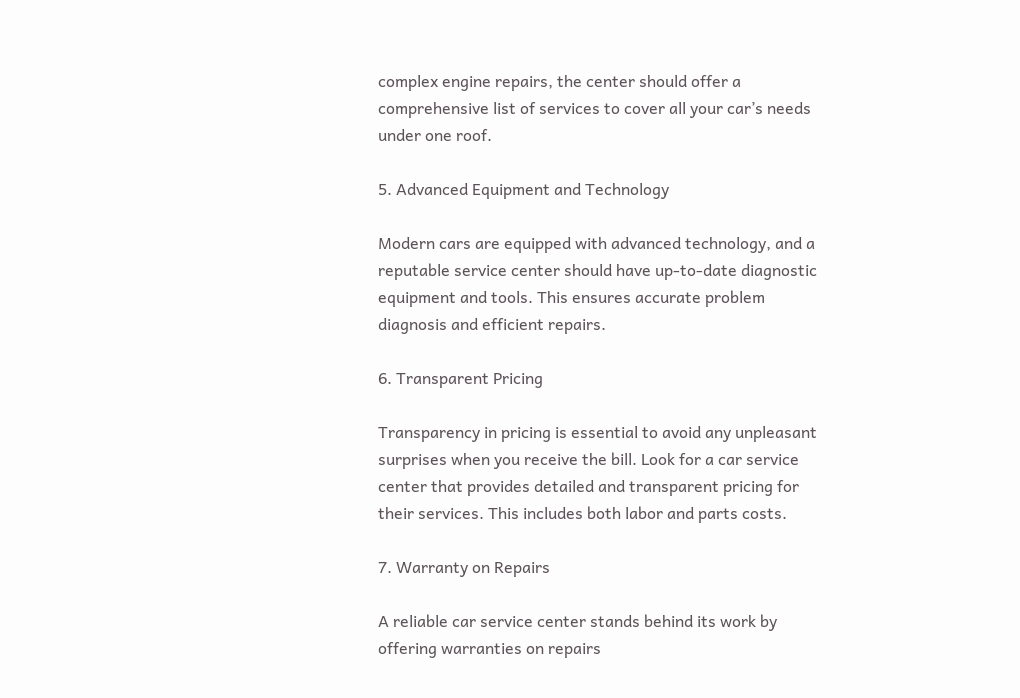complex engine repairs, the center should offer a comprehensive list of services to cover all your car’s needs under one roof.

5. Advanced Equipment and Technology

Modern cars are equipped with advanced technology, and a reputable service center should have up-to-date diagnostic equipment and tools. This ensures accurate problem diagnosis and efficient repairs.

6. Transparent Pricing

Transparency in pricing is essential to avoid any unpleasant surprises when you receive the bill. Look for a car service center that provides detailed and transparent pricing for their services. This includes both labor and parts costs.

7. Warranty on Repairs

A reliable car service center stands behind its work by offering warranties on repairs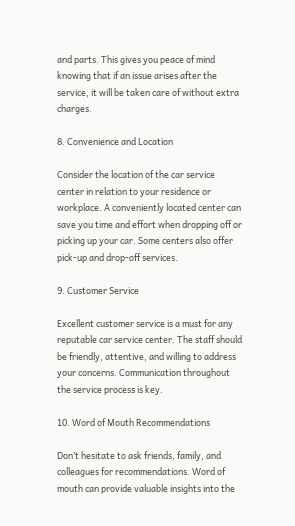and parts. This gives you peace of mind knowing that if an issue arises after the service, it will be taken care of without extra charges.

8. Convenience and Location

Consider the location of the car service center in relation to your residence or workplace. A conveniently located center can save you time and effort when dropping off or picking up your car. Some centers also offer pick-up and drop-off services.

9. Customer Service

Excellent customer service is a must for any reputable car service center. The staff should be friendly, attentive, and willing to address your concerns. Communication throughout the service process is key.

10. Word of Mouth Recommendations

Don’t hesitate to ask friends, family, and colleagues for recommendations. Word of mouth can provide valuable insights into the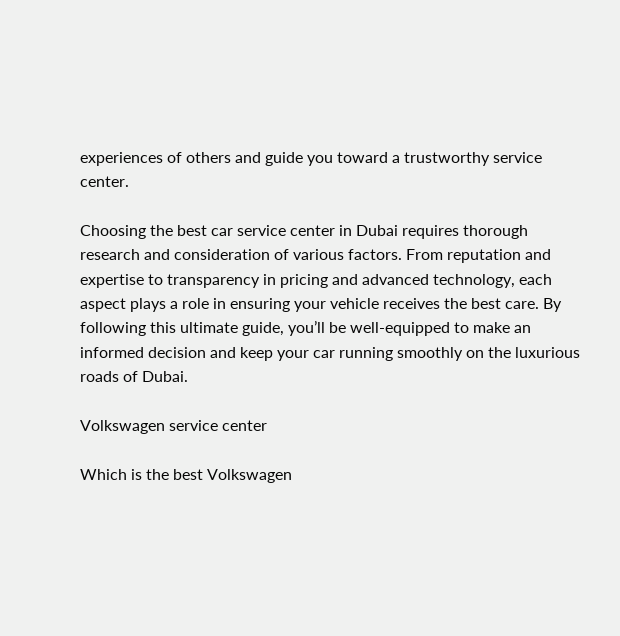experiences of others and guide you toward a trustworthy service center.

Choosing the best car service center in Dubai requires thorough research and consideration of various factors. From reputation and expertise to transparency in pricing and advanced technology, each aspect plays a role in ensuring your vehicle receives the best care. By following this ultimate guide, you’ll be well-equipped to make an informed decision and keep your car running smoothly on the luxurious roads of Dubai.

Volkswagen service center

Which is the best Volkswagen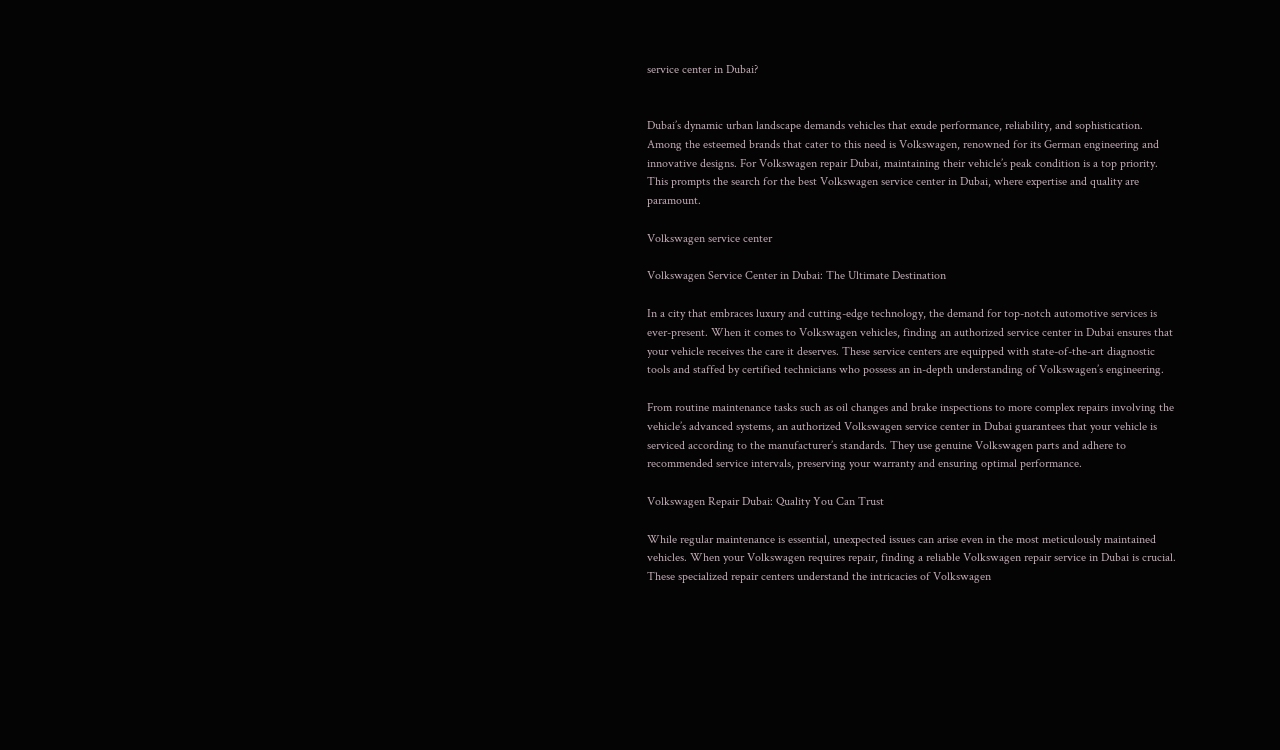service center in Dubai?


Dubai’s dynamic urban landscape demands vehicles that exude performance, reliability, and sophistication. Among the esteemed brands that cater to this need is Volkswagen, renowned for its German engineering and innovative designs. For Volkswagen repair Dubai, maintaining their vehicle’s peak condition is a top priority. This prompts the search for the best Volkswagen service center in Dubai, where expertise and quality are paramount.

Volkswagen service center

Volkswagen Service Center in Dubai: The Ultimate Destination

In a city that embraces luxury and cutting-edge technology, the demand for top-notch automotive services is ever-present. When it comes to Volkswagen vehicles, finding an authorized service center in Dubai ensures that your vehicle receives the care it deserves. These service centers are equipped with state-of-the-art diagnostic tools and staffed by certified technicians who possess an in-depth understanding of Volkswagen’s engineering.

From routine maintenance tasks such as oil changes and brake inspections to more complex repairs involving the vehicle’s advanced systems, an authorized Volkswagen service center in Dubai guarantees that your vehicle is serviced according to the manufacturer’s standards. They use genuine Volkswagen parts and adhere to recommended service intervals, preserving your warranty and ensuring optimal performance.

Volkswagen Repair Dubai: Quality You Can Trust

While regular maintenance is essential, unexpected issues can arise even in the most meticulously maintained vehicles. When your Volkswagen requires repair, finding a reliable Volkswagen repair service in Dubai is crucial. These specialized repair centers understand the intricacies of Volkswagen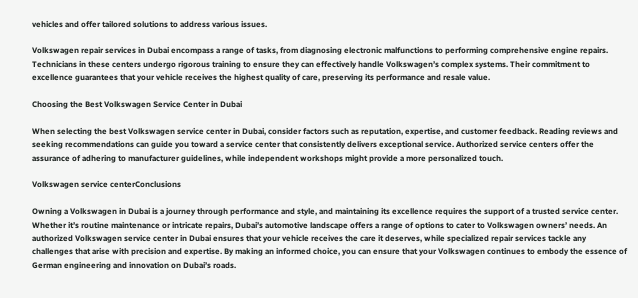vehicles and offer tailored solutions to address various issues.

Volkswagen repair services in Dubai encompass a range of tasks, from diagnosing electronic malfunctions to performing comprehensive engine repairs. Technicians in these centers undergo rigorous training to ensure they can effectively handle Volkswagen’s complex systems. Their commitment to excellence guarantees that your vehicle receives the highest quality of care, preserving its performance and resale value.

Choosing the Best Volkswagen Service Center in Dubai

When selecting the best Volkswagen service center in Dubai, consider factors such as reputation, expertise, and customer feedback. Reading reviews and seeking recommendations can guide you toward a service center that consistently delivers exceptional service. Authorized service centers offer the assurance of adhering to manufacturer guidelines, while independent workshops might provide a more personalized touch.

Volkswagen service centerConclusions

Owning a Volkswagen in Dubai is a journey through performance and style, and maintaining its excellence requires the support of a trusted service center. Whether it’s routine maintenance or intricate repairs, Dubai’s automotive landscape offers a range of options to cater to Volkswagen owners’ needs. An authorized Volkswagen service center in Dubai ensures that your vehicle receives the care it deserves, while specialized repair services tackle any challenges that arise with precision and expertise. By making an informed choice, you can ensure that your Volkswagen continues to embody the essence of German engineering and innovation on Dubai’s roads.